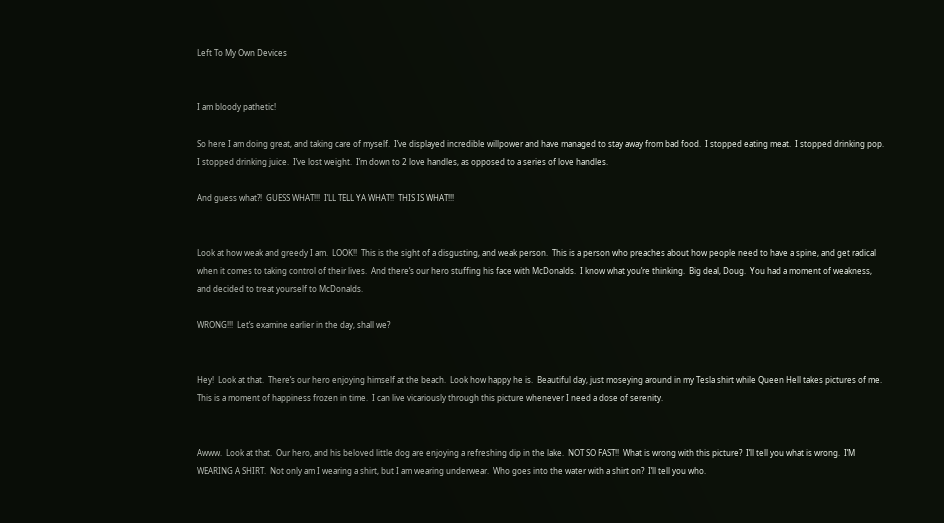Left To My Own Devices


I am bloody pathetic!

So here I am doing great, and taking care of myself.  I’ve displayed incredible willpower and have managed to stay away from bad food.  I stopped eating meat.  I stopped drinking pop.  I stopped drinking juice.  I’ve lost weight.  I’m down to 2 love handles, as opposed to a series of love handles.

And guess what?!  GUESS WHAT!!!  I’LL TELL YA WHAT!!  THIS IS WHAT!!!


Look at how weak and greedy I am.  LOOK!!  This is the sight of a disgusting, and weak person.  This is a person who preaches about how people need to have a spine, and get radical when it comes to taking control of their lives.  And there’s our hero stuffing his face with McDonalds.  I know what you’re thinking.  Big deal, Doug.  You had a moment of weakness, and decided to treat yourself to McDonalds.

WRONG!!!  Let’s examine earlier in the day, shall we?


Hey!  Look at that.  There’s our hero enjoying himself at the beach.  Look how happy he is.  Beautiful day, just moseying around in my Tesla shirt while Queen Hell takes pictures of me.  This is a moment of happiness frozen in time.  I can live vicariously through this picture whenever I need a dose of serenity.


Awww.  Look at that.  Our hero, and his beloved little dog are enjoying a refreshing dip in the lake.  NOT SO FAST!!  What is wrong with this picture?  I’ll tell you what is wrong.  I’M WEARING A SHIRT.  Not only am I wearing a shirt, but I am wearing underwear.  Who goes into the water with a shirt on?  I’ll tell you who.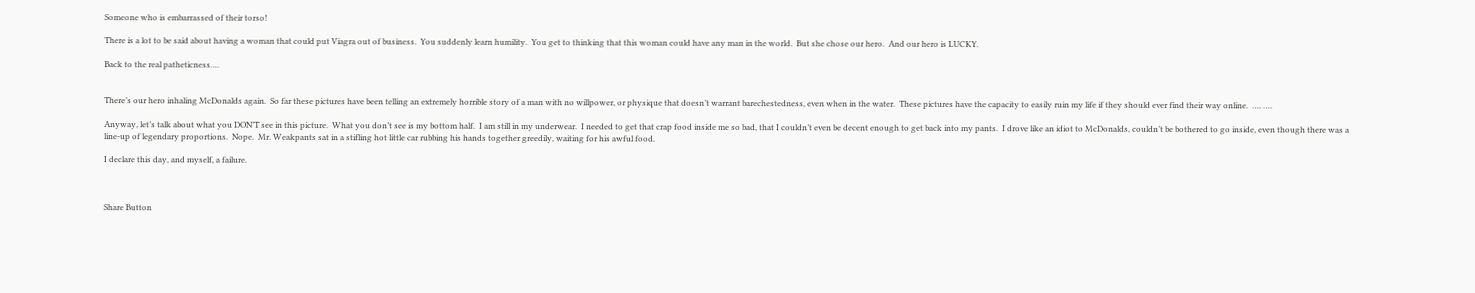Someone who is embarrassed of their torso!

There is a lot to be said about having a woman that could put Viagra out of business.  You suddenly learn humility.  You get to thinking that this woman could have any man in the world.  But she chose our hero.  And our hero is LUCKY.

Back to the real patheticness….


There’s our hero inhaling McDonalds again.  So far these pictures have been telling an extremely horrible story of a man with no willpower, or physique that doesn’t warrant barechestedness, even when in the water.  These pictures have the capacity to easily ruin my life if they should ever find their way online.  …. ….

Anyway, let’s talk about what you DON’T see in this picture.  What you don’t see is my bottom half.  I am still in my underwear.  I needed to get that crap food inside me so bad, that I couldn’t even be decent enough to get back into my pants.  I drove like an idiot to McDonalds, couldn’t be bothered to go inside, even though there was a line-up of legendary proportions.  Nope.  Mr. Weakpants sat in a stifling hot little car rubbing his hands together greedily, waiting for his awful food.

I declare this day, and myself, a failure.



Share Button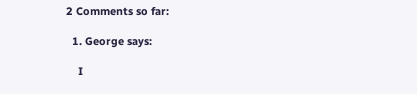2 Comments so far:

  1. George says:

    I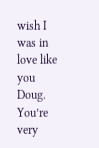wish I was in love like you Doug. You’re very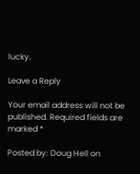lucky.

Leave a Reply

Your email address will not be published. Required fields are marked *

Posted by: Doug Hell on